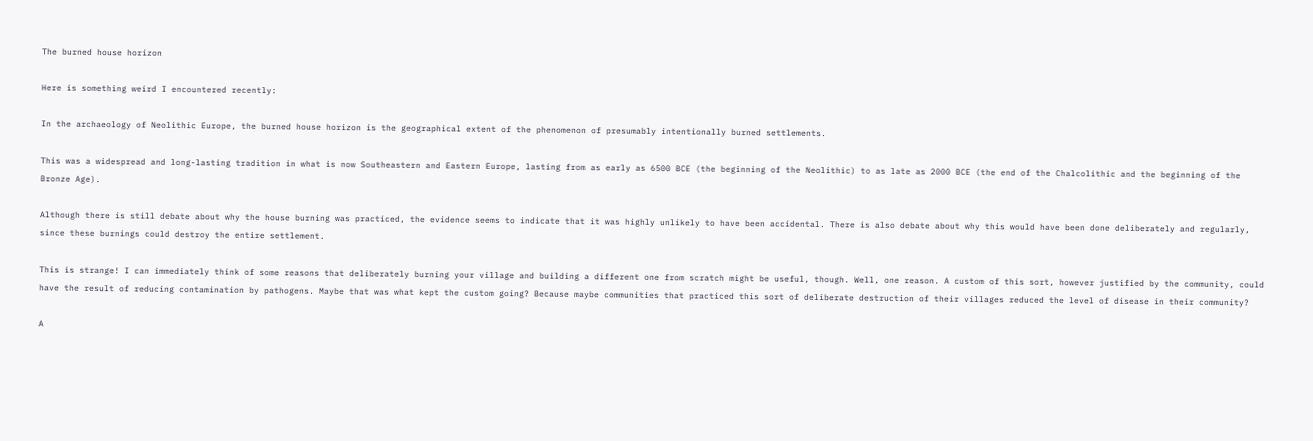The burned house horizon

Here is something weird I encountered recently:

In the archaeology of Neolithic Europe, the burned house horizon is the geographical extent of the phenomenon of presumably intentionally burned settlements.

This was a widespread and long-lasting tradition in what is now Southeastern and Eastern Europe, lasting from as early as 6500 BCE (the beginning of the Neolithic) to as late as 2000 BCE (the end of the Chalcolithic and the beginning of the Bronze Age).

Although there is still debate about why the house burning was practiced, the evidence seems to indicate that it was highly unlikely to have been accidental. There is also debate about why this would have been done deliberately and regularly, since these burnings could destroy the entire settlement.

This is strange! I can immediately think of some reasons that deliberately burning your village and building a different one from scratch might be useful, though. Well, one reason. A custom of this sort, however justified by the community, could have the result of reducing contamination by pathogens. Maybe that was what kept the custom going? Because maybe communities that practiced this sort of deliberate destruction of their villages reduced the level of disease in their community?

A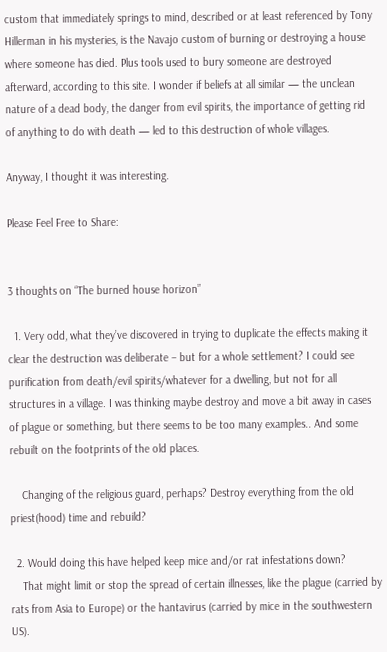custom that immediately springs to mind, described or at least referenced by Tony Hillerman in his mysteries, is the Navajo custom of burning or destroying a house where someone has died. Plus tools used to bury someone are destroyed afterward, according to this site. I wonder if beliefs at all similar — the unclean nature of a dead body, the danger from evil spirits, the importance of getting rid of anything to do with death — led to this destruction of whole villages.

Anyway, I thought it was interesting.

Please Feel Free to Share:


3 thoughts on “The burned house horizon”

  1. Very odd, what they’ve discovered in trying to duplicate the effects making it clear the destruction was deliberate – but for a whole settlement? I could see purification from death/evil spirits/whatever for a dwelling, but not for all structures in a village. I was thinking maybe destroy and move a bit away in cases of plague or something, but there seems to be too many examples.. And some rebuilt on the footprints of the old places.

    Changing of the religious guard, perhaps? Destroy everything from the old priest(hood) time and rebuild?

  2. Would doing this have helped keep mice and/or rat infestations down?
    That might limit or stop the spread of certain illnesses, like the plague (carried by rats from Asia to Europe) or the hantavirus (carried by mice in the southwestern US).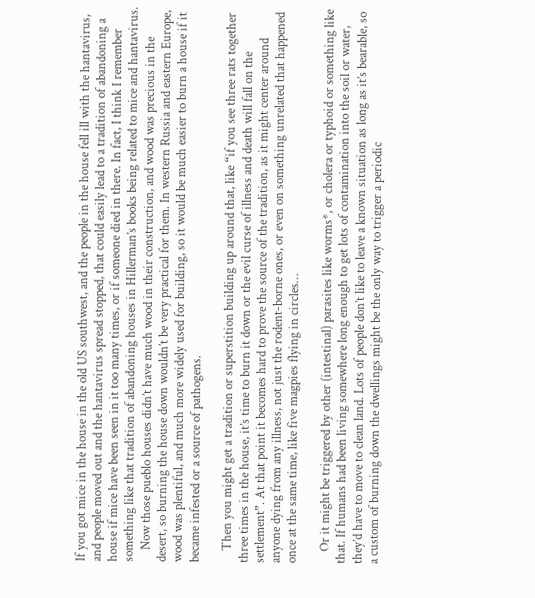If you got mice in the house in the old US southwest, and the people in the house fell ill with the hantavirus, and people moved out and the hantavirus spread stopped, that could easily lead to a tradition of abandoning a house if mice have been seen in it too many times, or if someone died in there. In fact, I think I remember something like that tradition of abandoning houses in Hillerman’s books being related to mice and hantavirus.
    Now those pueblo houses didn’t have much wood in their construction, and wood was precious in the desert, so burning the house down wouldn’t be very practical for them. In western Russia and eastern Europe, wood was plentiful, and much more widely used for building, so it would be much easier to burn a house if it became infested or a source of pathogens.

    Then you might get a tradition or superstition building up around that, like “if you see three rats together three times in the house, it’s time to burn it down or the evil curse of illness and death will fall on the settlement”. At that point it becomes hard to prove the source of the tradition, as it might center around anyone dying from any illness, not just the rodent-borne ones, or even on something unrelated that happened once at the same time, like five magpies flying in circles…

    Or it might be triggered by other (intestinal) parasites like worms*, or cholera or typhoid or something like that. If humans had been living somewhere long enough to get lots of contamination into the soil or water, they’d have to move to clean land. Lots of people don’t like to leave a known situation as long as it’s bearable, so a custom of burning down the dwellings might be the only way to trigger a periodic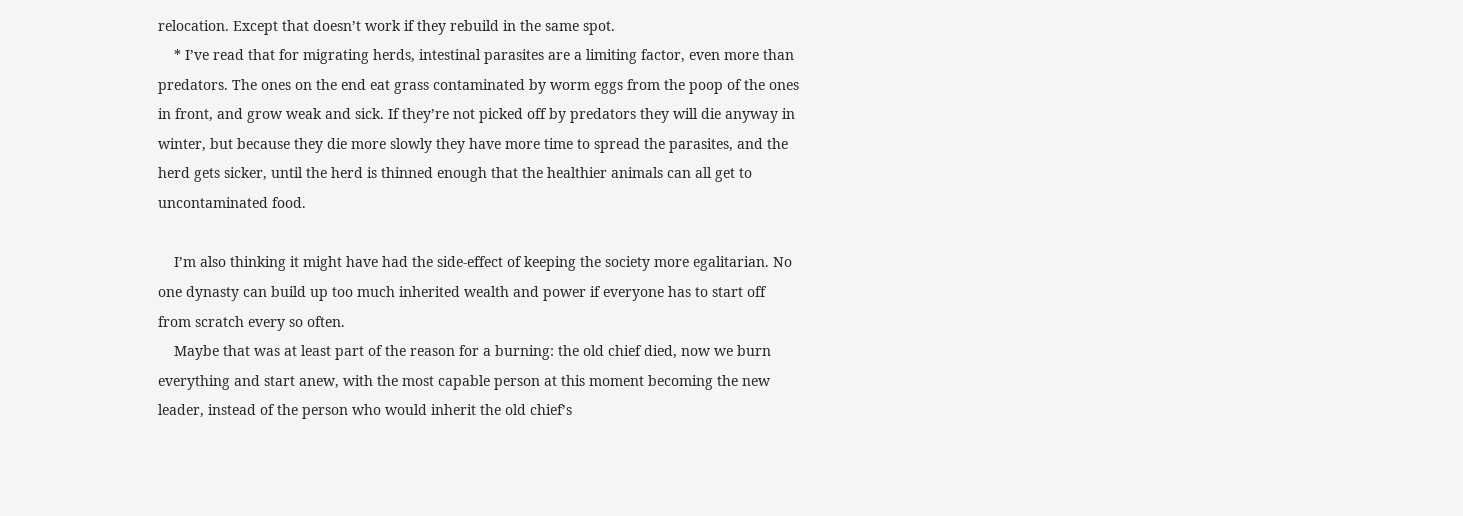relocation. Except that doesn’t work if they rebuild in the same spot.
    * I’ve read that for migrating herds, intestinal parasites are a limiting factor, even more than predators. The ones on the end eat grass contaminated by worm eggs from the poop of the ones in front, and grow weak and sick. If they’re not picked off by predators they will die anyway in winter, but because they die more slowly they have more time to spread the parasites, and the herd gets sicker, until the herd is thinned enough that the healthier animals can all get to uncontaminated food.

    I’m also thinking it might have had the side-effect of keeping the society more egalitarian. No one dynasty can build up too much inherited wealth and power if everyone has to start off from scratch every so often.
    Maybe that was at least part of the reason for a burning: the old chief died, now we burn everything and start anew, with the most capable person at this moment becoming the new leader, instead of the person who would inherit the old chief’s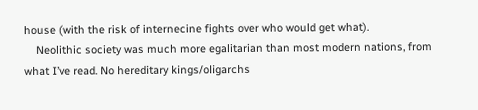house (with the risk of internecine fights over who would get what).
    Neolithic society was much more egalitarian than most modern nations, from what I’ve read. No hereditary kings/oligarchs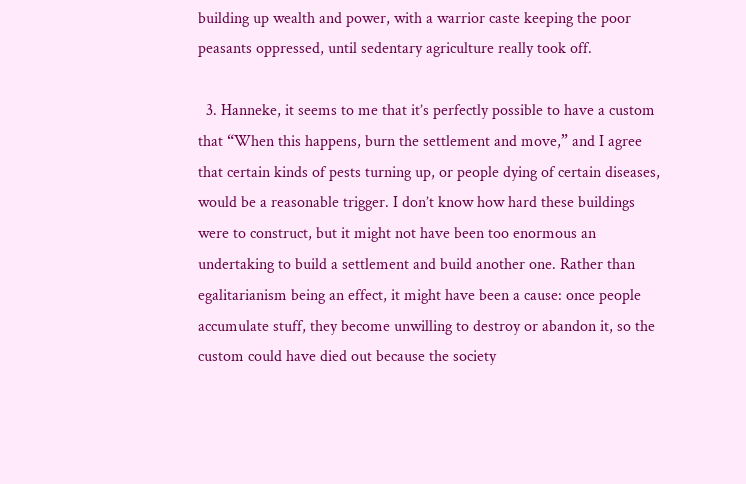building up wealth and power, with a warrior caste keeping the poor peasants oppressed, until sedentary agriculture really took off.

  3. Hanneke, it seems to me that it’s perfectly possible to have a custom that “When this happens, burn the settlement and move,” and I agree that certain kinds of pests turning up, or people dying of certain diseases, would be a reasonable trigger. I don’t know how hard these buildings were to construct, but it might not have been too enormous an undertaking to build a settlement and build another one. Rather than egalitarianism being an effect, it might have been a cause: once people accumulate stuff, they become unwilling to destroy or abandon it, so the custom could have died out because the society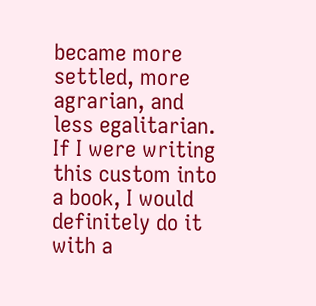became more settled, more agrarian, and less egalitarian. If I were writing this custom into a book, I would definitely do it with a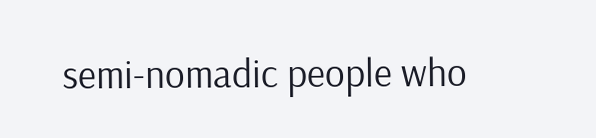semi-nomadic people who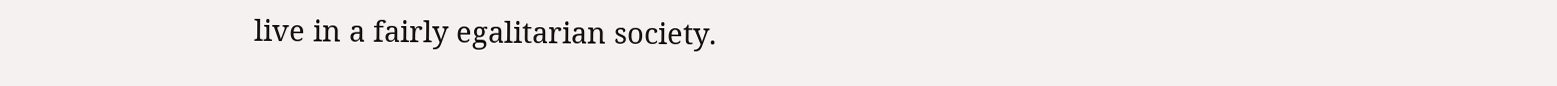live in a fairly egalitarian society.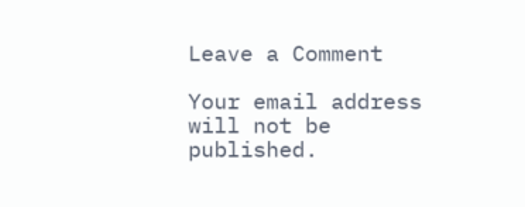Leave a Comment

Your email address will not be published.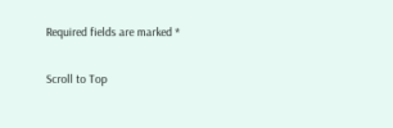Required fields are marked *

Scroll to Top